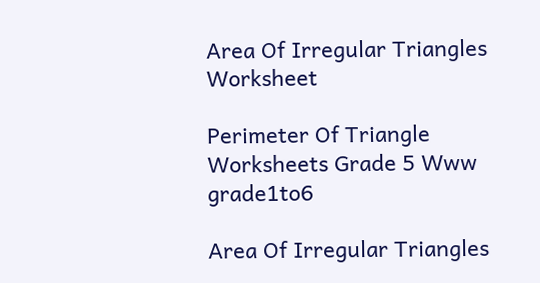Area Of Irregular Triangles Worksheet

Perimeter Of Triangle Worksheets Grade 5 Www grade1to6

Area Of Irregular Triangles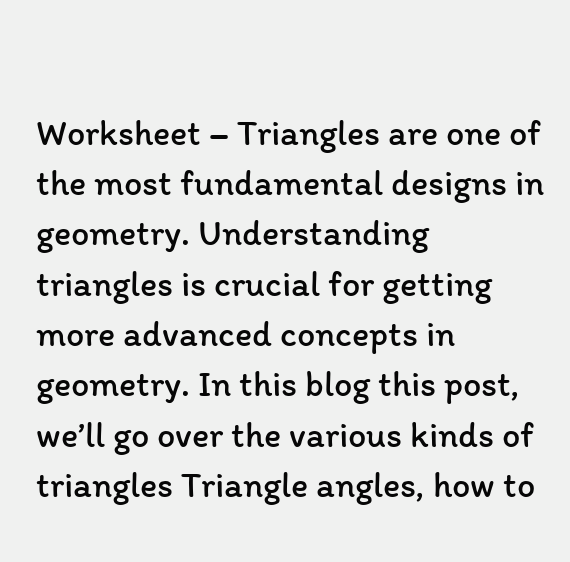Worksheet – Triangles are one of the most fundamental designs in geometry. Understanding triangles is crucial for getting more advanced concepts in geometry. In this blog this post, we’ll go over the various kinds of triangles Triangle angles, how to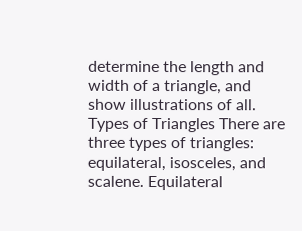determine the length and width of a triangle, and show illustrations of all. Types of Triangles There are three types of triangles: equilateral, isosceles, and scalene. Equilateral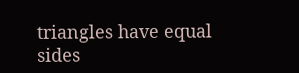triangles have equal sides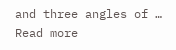and three angles of … Read more